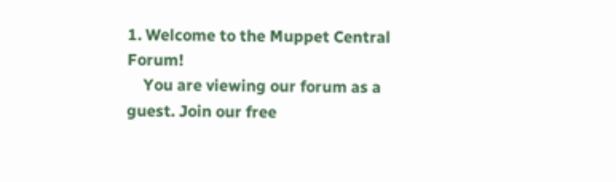1. Welcome to the Muppet Central Forum!
    You are viewing our forum as a guest. Join our free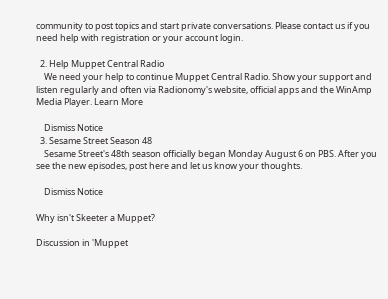community to post topics and start private conversations. Please contact us if you need help with registration or your account login.

  2. Help Muppet Central Radio
    We need your help to continue Muppet Central Radio. Show your support and listen regularly and often via Radionomy's website, official apps and the WinAmp Media Player. Learn More

    Dismiss Notice
  3. Sesame Street Season 48
    Sesame Street's 48th season officially began Monday August 6 on PBS. After you see the new episodes, post here and let us know your thoughts.

    Dismiss Notice

Why isn't Skeeter a Muppet?

Discussion in 'Muppet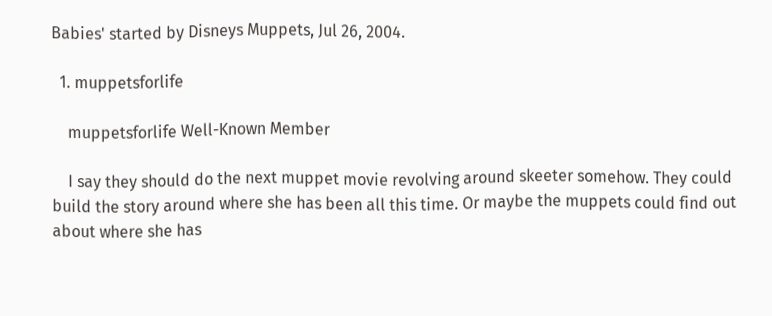Babies' started by Disneys Muppets, Jul 26, 2004.

  1. muppetsforlife

    muppetsforlife Well-Known Member

    I say they should do the next muppet movie revolving around skeeter somehow. They could build the story around where she has been all this time. Or maybe the muppets could find out about where she has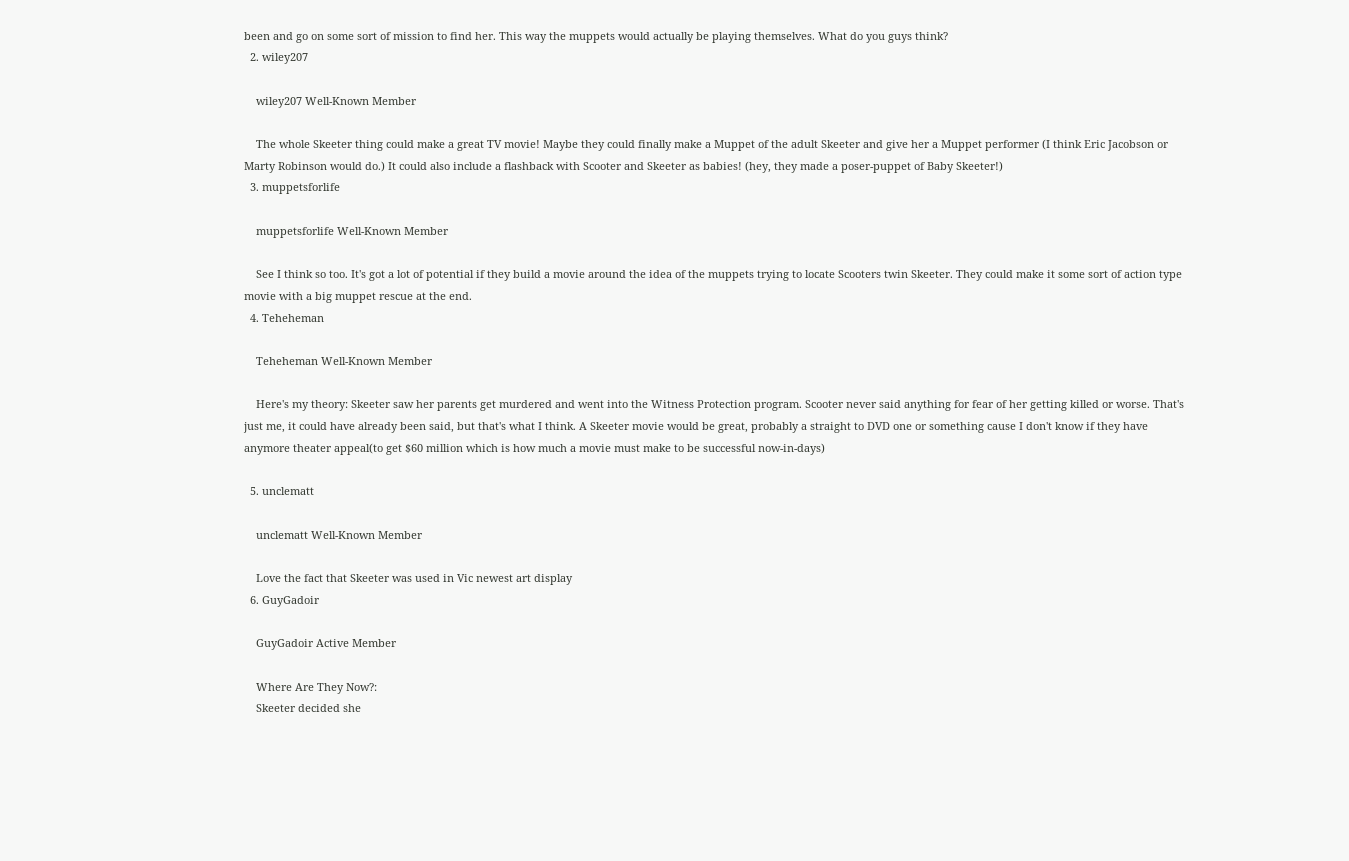been and go on some sort of mission to find her. This way the muppets would actually be playing themselves. What do you guys think?
  2. wiley207

    wiley207 Well-Known Member

    The whole Skeeter thing could make a great TV movie! Maybe they could finally make a Muppet of the adult Skeeter and give her a Muppet performer (I think Eric Jacobson or Marty Robinson would do.) It could also include a flashback with Scooter and Skeeter as babies! (hey, they made a poser-puppet of Baby Skeeter!)
  3. muppetsforlife

    muppetsforlife Well-Known Member

    See I think so too. It's got a lot of potential if they build a movie around the idea of the muppets trying to locate Scooters twin Skeeter. They could make it some sort of action type movie with a big muppet rescue at the end.
  4. Teheheman

    Teheheman Well-Known Member

    Here's my theory: Skeeter saw her parents get murdered and went into the Witness Protection program. Scooter never said anything for fear of her getting killed or worse. That's just me, it could have already been said, but that's what I think. A Skeeter movie would be great, probably a straight to DVD one or something cause I don't know if they have anymore theater appeal(to get $60 million which is how much a movie must make to be successful now-in-days)

  5. unclematt

    unclematt Well-Known Member

    Love the fact that Skeeter was used in Vic newest art display
  6. GuyGadoir

    GuyGadoir Active Member

    Where Are They Now?:
    Skeeter decided she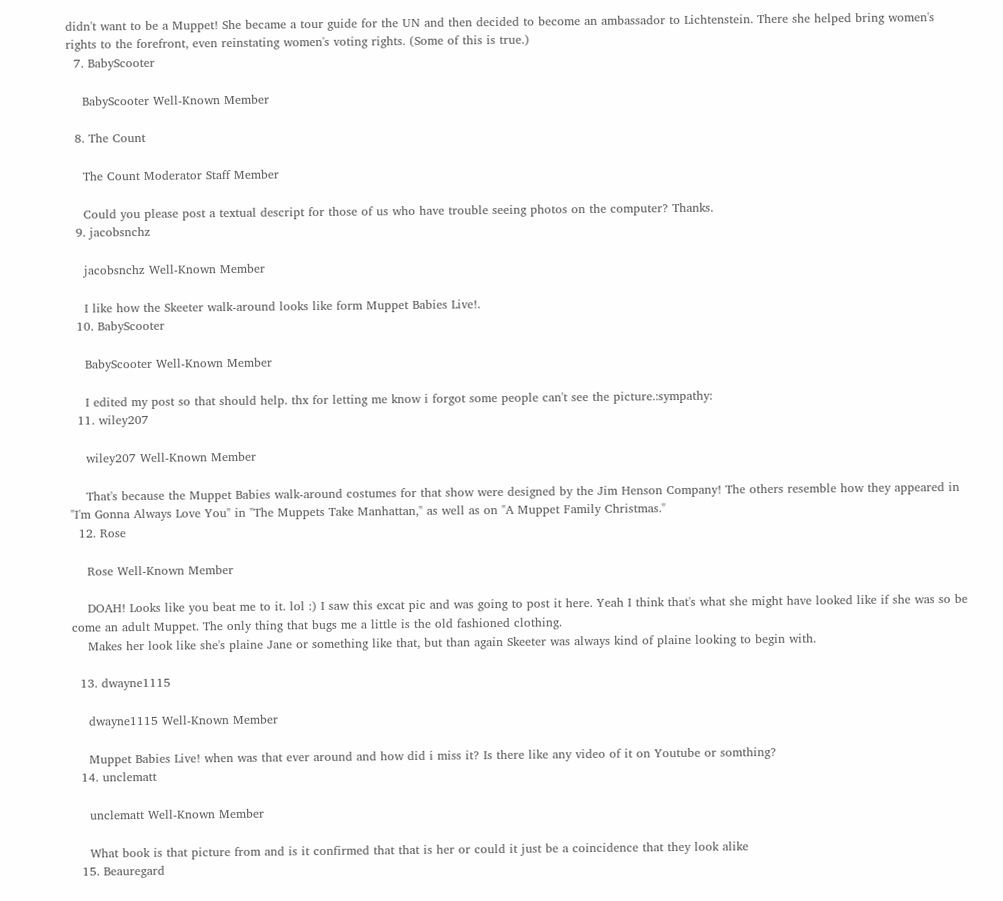didn't want to be a Muppet! She became a tour guide for the UN and then decided to become an ambassador to Lichtenstein. There she helped bring women's rights to the forefront, even reinstating women's voting rights. (Some of this is true.)
  7. BabyScooter

    BabyScooter Well-Known Member

  8. The Count

    The Count Moderator Staff Member

    Could you please post a textual descript for those of us who have trouble seeing photos on the computer? Thanks.
  9. jacobsnchz

    jacobsnchz Well-Known Member

    I like how the Skeeter walk-around looks like form Muppet Babies Live!.
  10. BabyScooter

    BabyScooter Well-Known Member

    I edited my post so that should help. thx for letting me know i forgot some people can't see the picture.:sympathy:
  11. wiley207

    wiley207 Well-Known Member

    That's because the Muppet Babies walk-around costumes for that show were designed by the Jim Henson Company! The others resemble how they appeared in "I'm Gonna Always Love You" in "The Muppets Take Manhattan," as well as on "A Muppet Family Christmas."
  12. Rose

    Rose Well-Known Member

    DOAH! Looks like you beat me to it. lol :) I saw this excat pic and was going to post it here. Yeah I think that's what she might have looked like if she was so be come an adult Muppet. The only thing that bugs me a little is the old fashioned clothing.
    Makes her look like she's plaine Jane or something like that, but than again Skeeter was always kind of plaine looking to begin with.

  13. dwayne1115

    dwayne1115 Well-Known Member

    Muppet Babies Live! when was that ever around and how did i miss it? Is there like any video of it on Youtube or somthing?
  14. unclematt

    unclematt Well-Known Member

    What book is that picture from and is it confirmed that that is her or could it just be a coincidence that they look alike
  15. Beauregard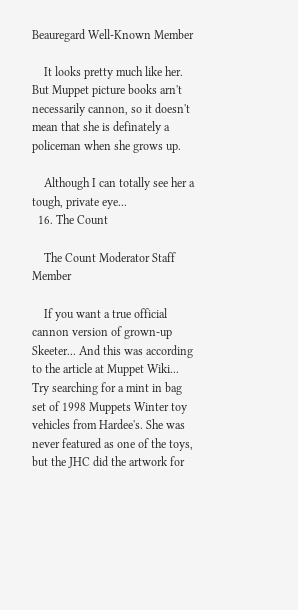Beauregard Well-Known Member

    It looks pretty much like her. But Muppet picture books arn't necessarily cannon, so it doesn't mean that she is definately a policeman when she grows up.

    Although I can totally see her a tough, private eye...
  16. The Count

    The Count Moderator Staff Member

    If you want a true official cannon version of grown-up Skeeter... And this was according to the article at Muppet Wiki... Try searching for a mint in bag set of 1998 Muppets Winter toy vehicles from Hardee's. She was never featured as one of the toys, but the JHC did the artwork for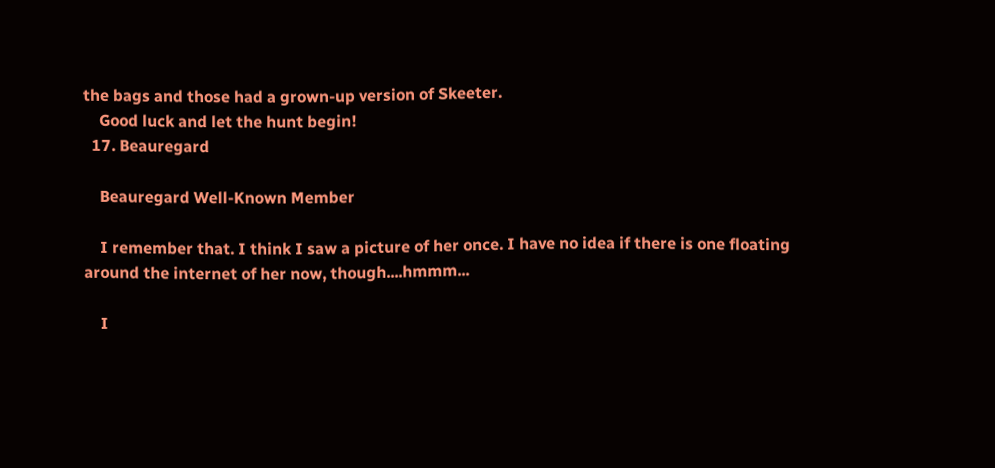the bags and those had a grown-up version of Skeeter.
    Good luck and let the hunt begin!
  17. Beauregard

    Beauregard Well-Known Member

    I remember that. I think I saw a picture of her once. I have no idea if there is one floating around the internet of her now, though....hmmm...

    I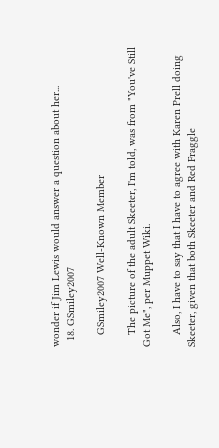wonder if Jim Lewis would answer a question about her...
  18. GSmiley2007

    GSmiley2007 Well-Known Member

    The picture of the adult Skeeter, I'm told, was from "You've Still Got Me", per Muppet Wiki.

    Also, I have to say that I have to agree with Karen Prell doing Skeeter, given that both Skeeter and Red Fraggle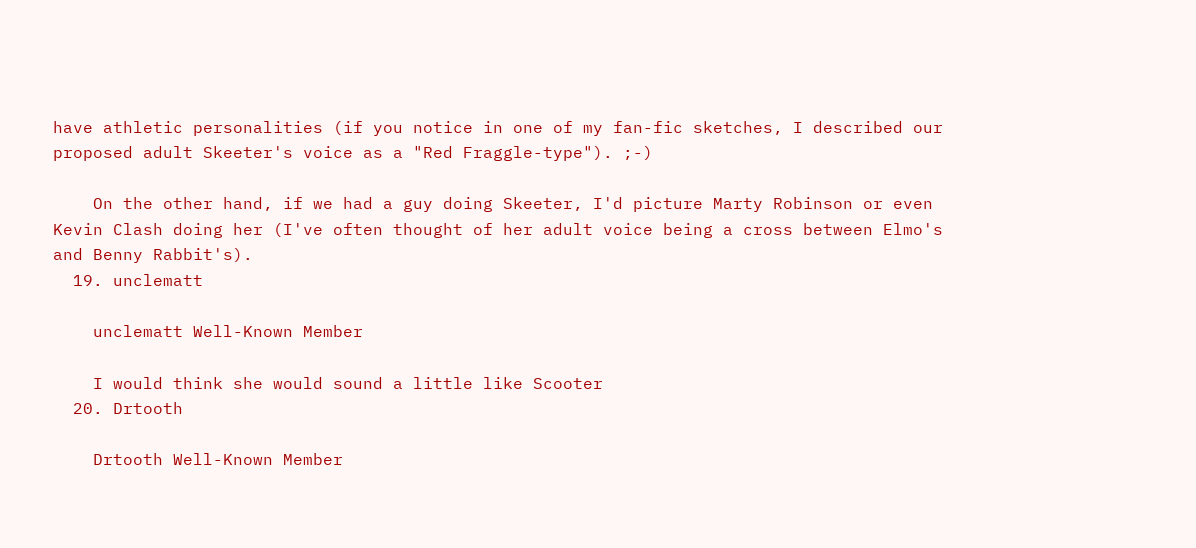have athletic personalities (if you notice in one of my fan-fic sketches, I described our proposed adult Skeeter's voice as a "Red Fraggle-type"). ;-)

    On the other hand, if we had a guy doing Skeeter, I'd picture Marty Robinson or even Kevin Clash doing her (I've often thought of her adult voice being a cross between Elmo's and Benny Rabbit's).
  19. unclematt

    unclematt Well-Known Member

    I would think she would sound a little like Scooter
  20. Drtooth

    Drtooth Well-Known Member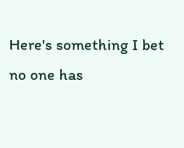Here's something I bet no one has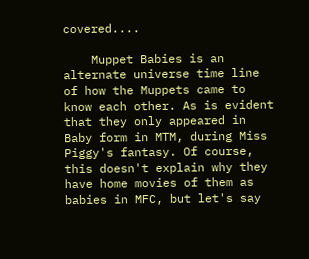covered....

    Muppet Babies is an alternate universe time line of how the Muppets came to know each other. As is evident that they only appeared in Baby form in MTM, during Miss Piggy's fantasy. Of course, this doesn't explain why they have home movies of them as babies in MFC, but let's say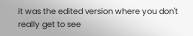it was the edited version where you don't really get to see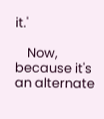it.'

    Now, because it's an alternate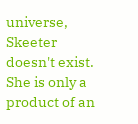universe, Skeeter doesn't exist. She is only a product of an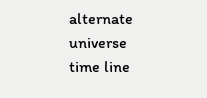alternate universe time line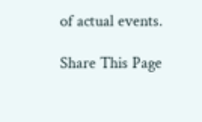of actual events.

Share This Page